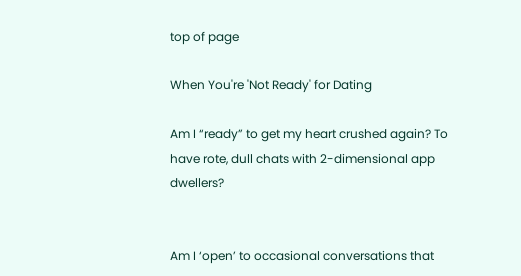top of page

When You're 'Not Ready' for Dating

Am I “ready” to get my heart crushed again? To have rote, dull chats with 2-dimensional app dwellers?


Am I ‘open’ to occasional conversations that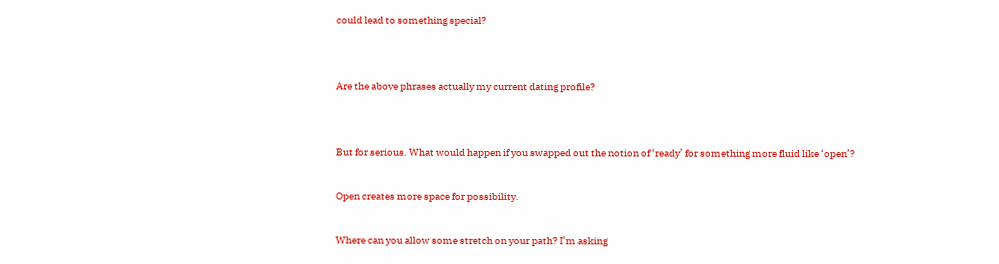could lead to something special?


Are the above phrases actually my current dating profile?


But for serious. What would happen if you swapped out the notion of ‘ready’ for something more fluid like ‘open’?

Open creates more space for possibility.

Where can you allow some stretch on your path? I’m asking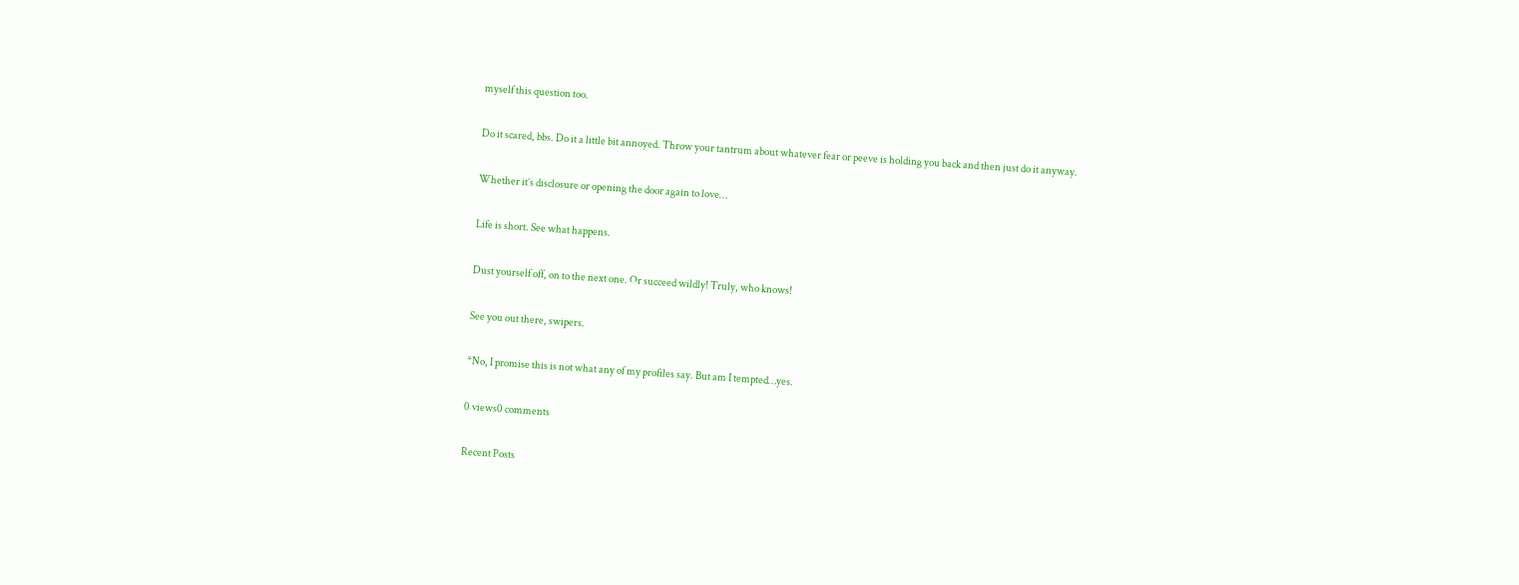myself this question too.

Do it scared, bbs. Do it a little bit annoyed. Throw your tantrum about whatever fear or peeve is holding you back and then just do it anyway.

Whether it’s disclosure or opening the door again to love…

Life is short. See what happens.

Dust yourself off, on to the next one. Or succeed wildly! Truly, who knows!

See you out there, swipers.

*No, I promise this is not what any of my profiles say. But am I tempted…yes.

0 views0 comments

Recent Posts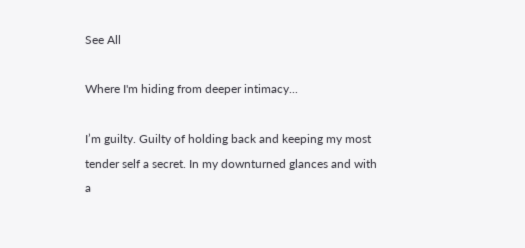See All

Where I'm hiding from deeper intimacy...

I’m guilty. Guilty of holding back and keeping my most tender self a secret. In my downturned glances and with a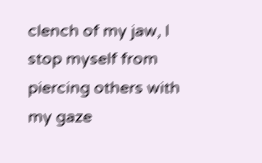clench of my jaw, I stop myself from piercing others with my gaze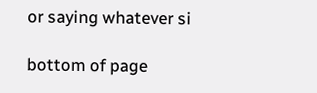or saying whatever si

bottom of page